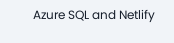Azure SQL and Netlify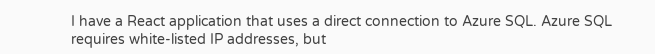I have a React application that uses a direct connection to Azure SQL. Azure SQL requires white-listed IP addresses, but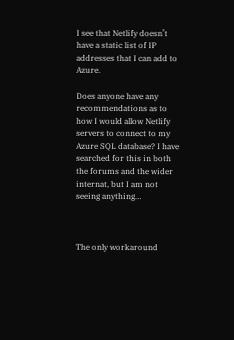I see that Netlify doesn’t have a static list of IP addresses that I can add to Azure.

Does anyone have any recommendations as to how I would allow Netlify servers to connect to my Azure SQL database? I have searched for this in both the forums and the wider internat, but I am not seeing anything…



The only workaround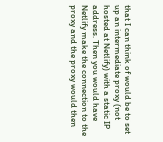that I can think of would be to set up an intermediate proxy (not hosted at Netlify) with a static IP address. Then you would have Netlify make the connection to the proxy and the proxy would then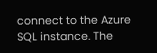connect to the Azure SQL instance. The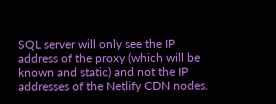SQL server will only see the IP address of the proxy (which will be known and static) and not the IP addresses of the Netlify CDN nodes.